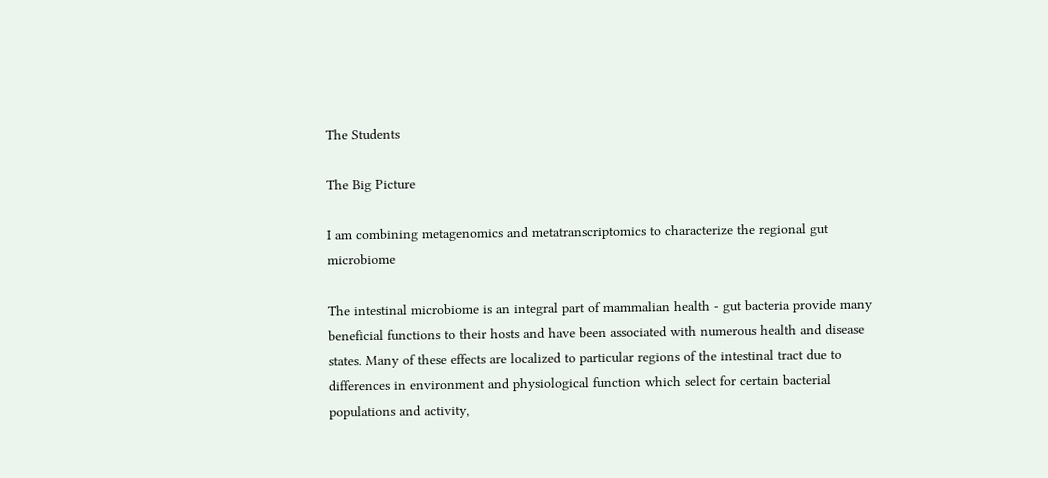The Students

The Big Picture

I am combining metagenomics and metatranscriptomics to characterize the regional gut microbiome

The intestinal microbiome is an integral part of mammalian health - gut bacteria provide many beneficial functions to their hosts and have been associated with numerous health and disease states. Many of these effects are localized to particular regions of the intestinal tract due to differences in environment and physiological function which select for certain bacterial populations and activity,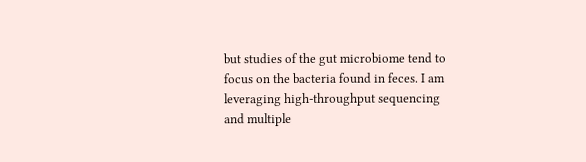but studies of the gut microbiome tend to focus on the bacteria found in feces. I am leveraging high-throughput sequencing and multiple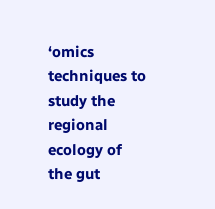‘omics techniques to study the regional ecology of the gut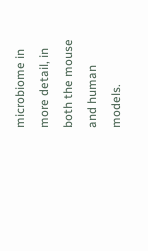microbiome in more detail, in both the mouse and human models.